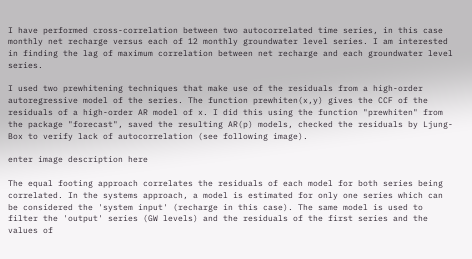I have performed cross-correlation between two autocorrelated time series, in this case monthly net recharge versus each of 12 monthly groundwater level series. I am interested in finding the lag of maximum correlation between net recharge and each groundwater level series.

I used two prewhitening techniques that make use of the residuals from a high-order autoregressive model of the series. The function prewhiten(x,y) gives the CCF of the residuals of a high-order AR model of x. I did this using the function "prewhiten" from the package "forecast", saved the resulting AR(p) models, checked the residuals by Ljung-Box to verify lack of autocorrelation (see following image).

enter image description here

The equal footing approach correlates the residuals of each model for both series being correlated. In the systems approach, a model is estimated for only one series which can be considered the 'system input' (recharge in this case). The same model is used to filter the 'output' series (GW levels) and the residuals of the first series and the values of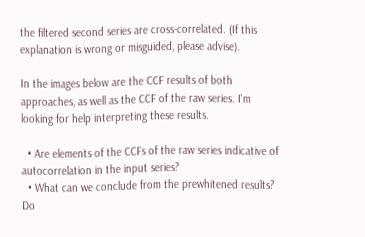the filtered second series are cross-correlated. (If this explanation is wrong or misguided, please advise).

In the images below are the CCF results of both approaches, as well as the CCF of the raw series. I'm looking for help interpreting these results.

  • Are elements of the CCFs of the raw series indicative of autocorrelation in the input series?
  • What can we conclude from the prewhitened results? Do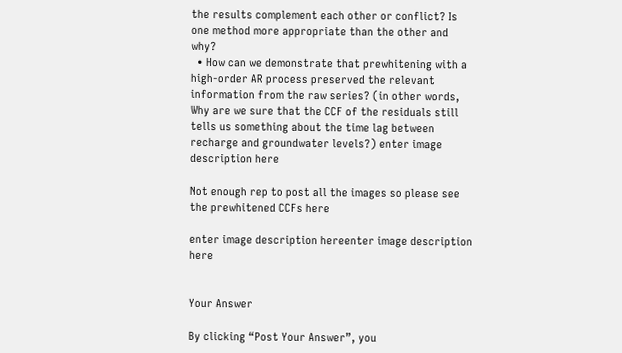the results complement each other or conflict? Is one method more appropriate than the other and why?
  • How can we demonstrate that prewhitening with a high-order AR process preserved the relevant information from the raw series? (in other words, Why are we sure that the CCF of the residuals still tells us something about the time lag between recharge and groundwater levels?) enter image description here

Not enough rep to post all the images so please see the prewhitened CCFs here

enter image description hereenter image description here


Your Answer

By clicking “Post Your Answer”, you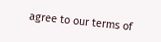agree to our terms of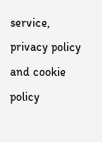service, privacy policy and cookie policy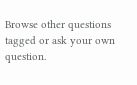Browse other questions tagged or ask your own question.